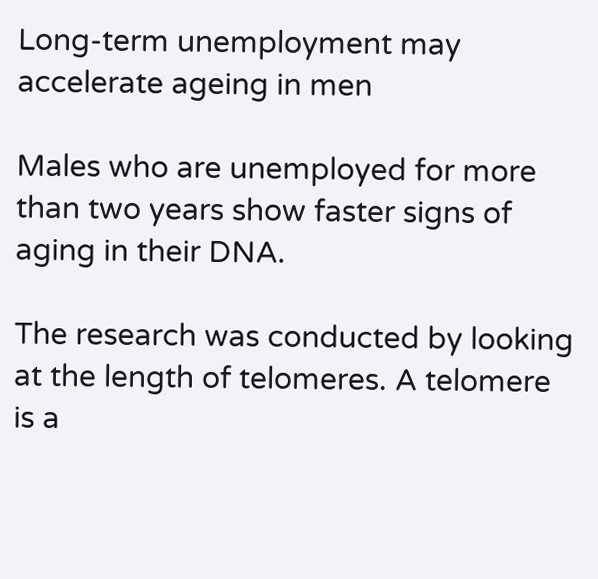Long-term unemployment may accelerate ageing in men

Males who are unemployed for more than two years show faster signs of aging in their DNA.

The research was conducted by looking at the length of telomeres. A telomere is a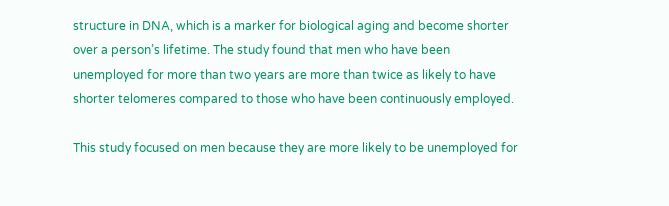structure in DNA, which is a marker for biological aging and become shorter over a person’s lifetime. The study found that men who have been unemployed for more than two years are more than twice as likely to have shorter telomeres compared to those who have been continuously employed.

This study focused on men because they are more likely to be unemployed for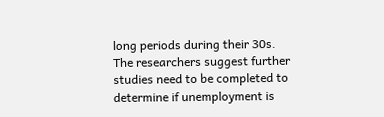long periods during their 30s. The researchers suggest further studies need to be completed to determine if unemployment is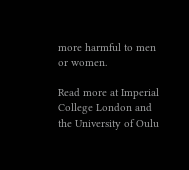more harmful to men or women.

Read more at Imperial College London and the University of Oulu